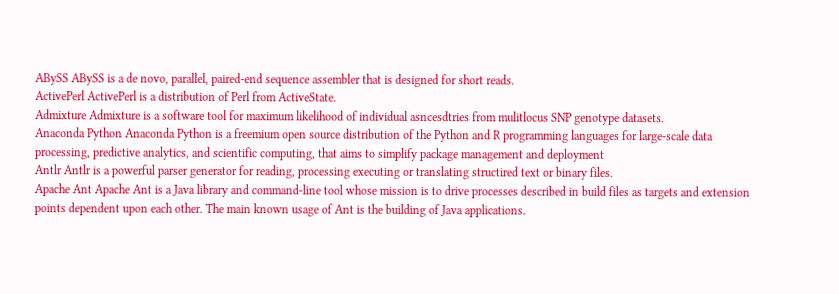ABySS ABySS is a de novo, parallel, paired-end sequence assembler that is designed for short reads.
ActivePerl ActivePerl is a distribution of Perl from ActiveState.
Admixture Admixture is a software tool for maximum likelihood of individual asncesdtries from mulitlocus SNP genotype datasets.
Anaconda Python Anaconda Python is a freemium open source distribution of the Python and R programming languages for large-scale data processing, predictive analytics, and scientific computing, that aims to simplify package management and deployment
Antlr Antlr is a powerful parser generator for reading, processing executing or translating structired text or binary files.
Apache Ant Apache Ant is a Java library and command-line tool whose mission is to drive processes described in build files as targets and extension points dependent upon each other. The main known usage of Ant is the building of Java applications.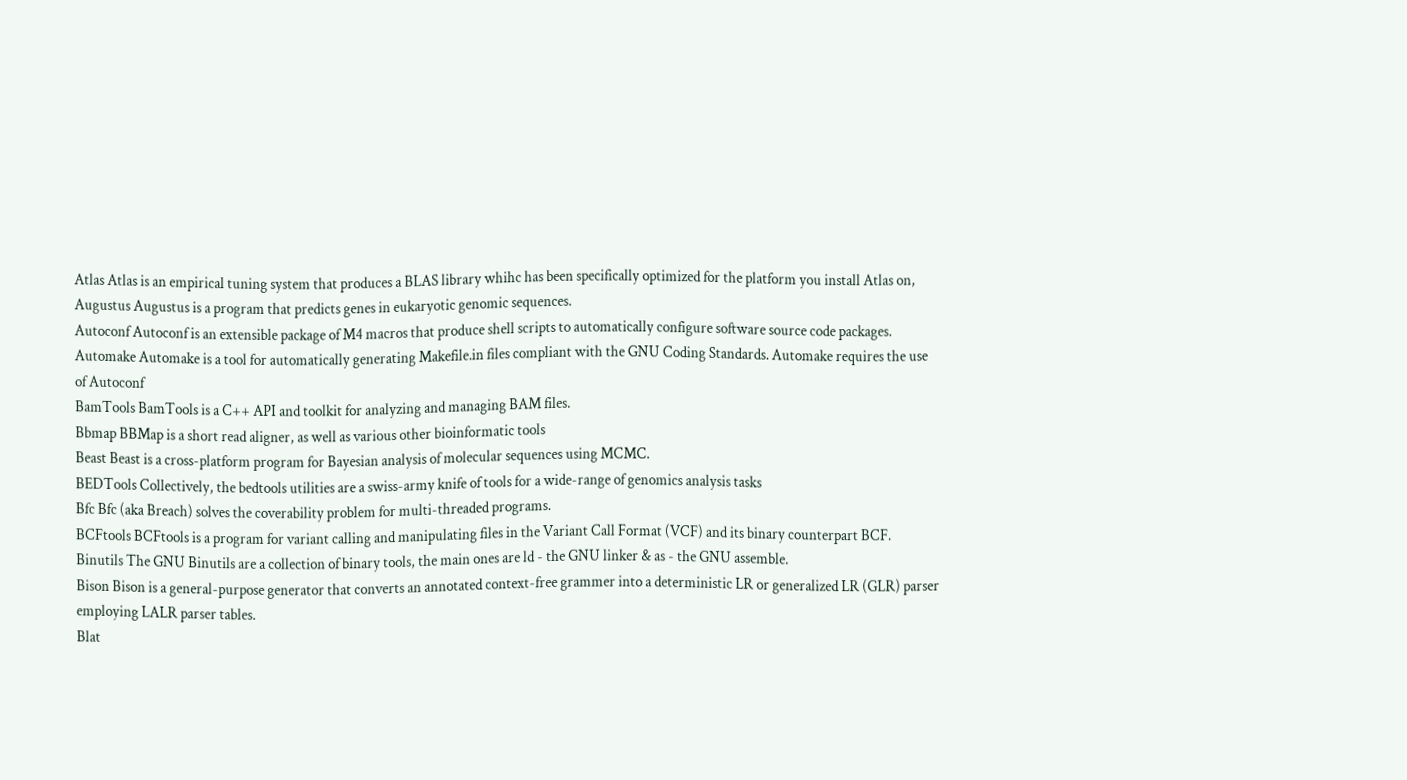Atlas Atlas is an empirical tuning system that produces a BLAS library whihc has been specifically optimized for the platform you install Atlas on,
Augustus Augustus is a program that predicts genes in eukaryotic genomic sequences.
Autoconf Autoconf is an extensible package of M4 macros that produce shell scripts to automatically configure software source code packages.
Automake Automake is a tool for automatically generating Makefile.in files compliant with the GNU Coding Standards. Automake requires the use of Autoconf
BamTools BamTools is a C++ API and toolkit for analyzing and managing BAM files.
Bbmap BBMap is a short read aligner, as well as various other bioinformatic tools
Beast Beast is a cross-platform program for Bayesian analysis of molecular sequences using MCMC.
BEDTools Collectively, the bedtools utilities are a swiss-army knife of tools for a wide-range of genomics analysis tasks
Bfc Bfc (aka Breach) solves the coverability problem for multi-threaded programs.
BCFtools BCFtools is a program for variant calling and manipulating files in the Variant Call Format (VCF) and its binary counterpart BCF.
Binutils The GNU Binutils are a collection of binary tools, the main ones are ld - the GNU linker & as - the GNU assemble.
Bison Bison is a general-purpose generator that converts an annotated context-free grammer into a deterministic LR or generalized LR (GLR) parser employing LALR parser tables.
Blat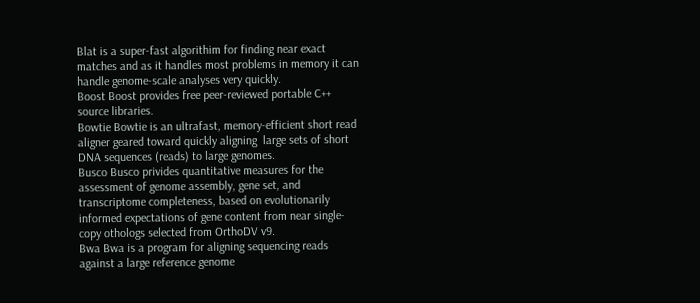Blat is a super-fast algorithim for finding near exact matches and as it handles most problems in memory it can handle genome-scale analyses very quickly.
Boost Boost provides free peer-reviewed portable C++ source libraries.
Bowtie Bowtie is an ultrafast, memory-efficient short read aligner geared toward quickly aligning  large sets of short DNA sequences (reads) to large genomes.
Busco Busco privides quantitative measures for the assessment of genome assembly, gene set, and transcriptome completeness, based on evolutionarily informed expectations of gene content from near single-copy othologs selected from OrthoDV v9.
Bwa Bwa is a program for aligning sequencing reads against a large reference genome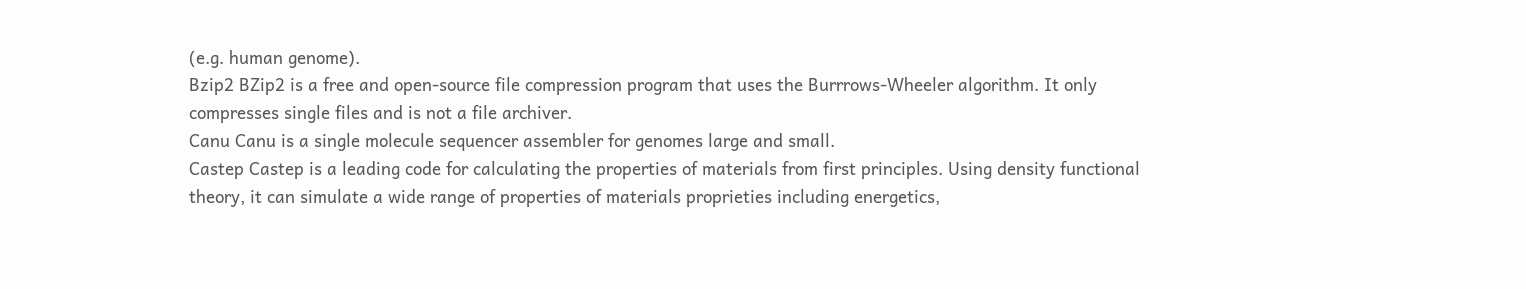(e.g. human genome).
Bzip2 BZip2 is a free and open-source file compression program that uses the Burrrows-Wheeler algorithm. It only compresses single files and is not a file archiver.
Canu Canu is a single molecule sequencer assembler for genomes large and small.
Castep Castep is a leading code for calculating the properties of materials from first principles. Using density functional theory, it can simulate a wide range of properties of materials proprieties including energetics,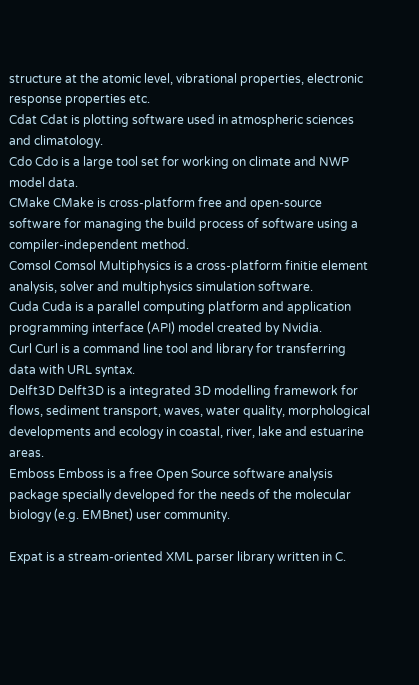structure at the atomic level, vibrational properties, electronic response properties etc.
Cdat Cdat is plotting software used in atmospheric sciences and climatology.
Cdo Cdo is a large tool set for working on climate and NWP model data.
CMake CMake is cross-platform free and open-source software for managing the build process of software using a compiler-independent method.
Comsol Comsol Multiphysics is a cross-platform finitie element analysis, solver and multiphysics simulation software.
Cuda Cuda is a parallel computing platform and application programming interface (API) model created by Nvidia.
Curl Curl is a command line tool and library for transferring data with URL syntax.
Delft3D Delft3D is a integrated 3D modelling framework for flows, sediment transport, waves, water quality, morphological developments and ecology in coastal, river, lake and estuarine areas.
Emboss Emboss is a free Open Source software analysis package specially developed for the needs of the molecular biology (e.g. EMBnet) user community.

Expat is a stream-oriented XML parser library written in C.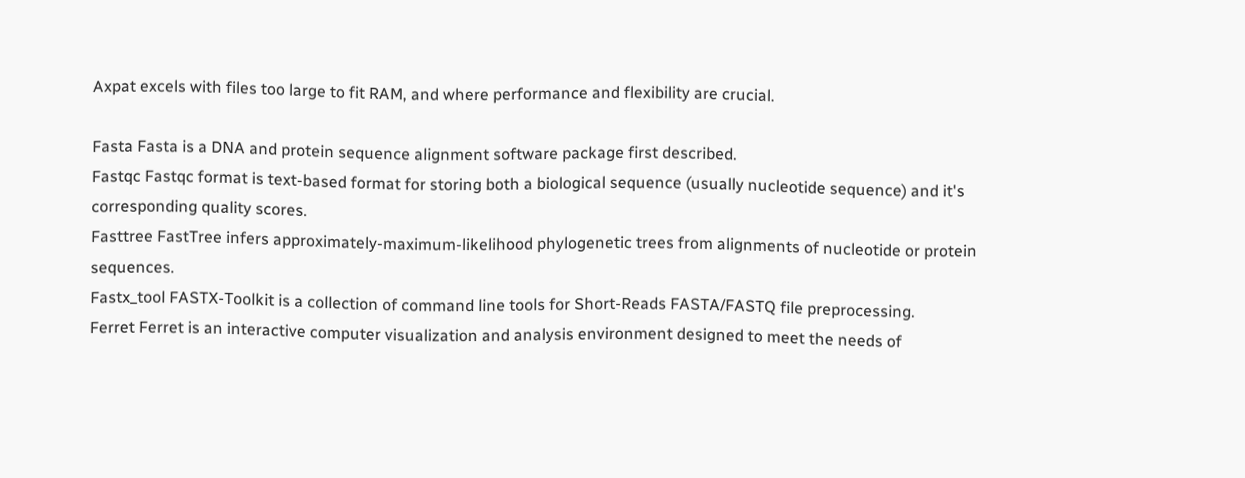Axpat excels with files too large to fit RAM, and where performance and flexibility are crucial.

Fasta Fasta is a DNA and protein sequence alignment software package first described.
Fastqc Fastqc format is text-based format for storing both a biological sequence (usually nucleotide sequence) and it's corresponding quality scores.
Fasttree FastTree infers approximately-maximum-likelihood phylogenetic trees from alignments of nucleotide or protein sequences.
Fastx_tool FASTX-Toolkit is a collection of command line tools for Short-Reads FASTA/FASTQ file preprocessing.
Ferret Ferret is an interactive computer visualization and analysis environment designed to meet the needs of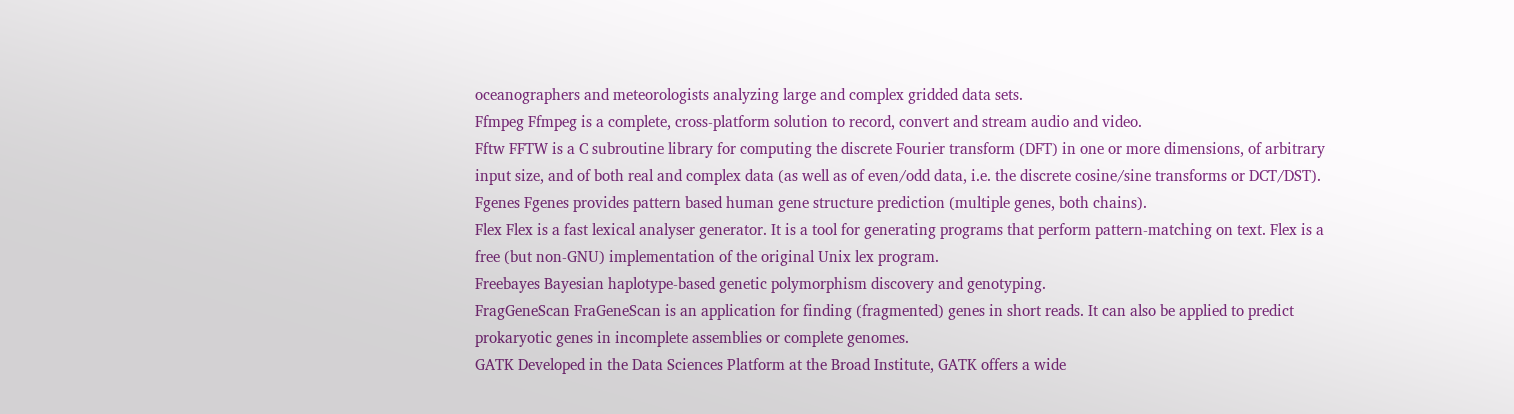oceanographers and meteorologists analyzing large and complex gridded data sets.
Ffmpeg Ffmpeg is a complete, cross-platform solution to record, convert and stream audio and video.
Fftw FFTW is a C subroutine library for computing the discrete Fourier transform (DFT) in one or more dimensions, of arbitrary input size, and of both real and complex data (as well as of even/odd data, i.e. the discrete cosine/sine transforms or DCT/DST).
Fgenes Fgenes provides pattern based human gene structure prediction (multiple genes, both chains).
Flex Flex is a fast lexical analyser generator. It is a tool for generating programs that perform pattern-matching on text. Flex is a free (but non-GNU) implementation of the original Unix lex program.
Freebayes Bayesian haplotype-based genetic polymorphism discovery and genotyping.
FragGeneScan FraGeneScan is an application for finding (fragmented) genes in short reads. It can also be applied to predict prokaryotic genes in incomplete assemblies or complete genomes.
GATK Developed in the Data Sciences Platform at the Broad Institute, GATK offers a wide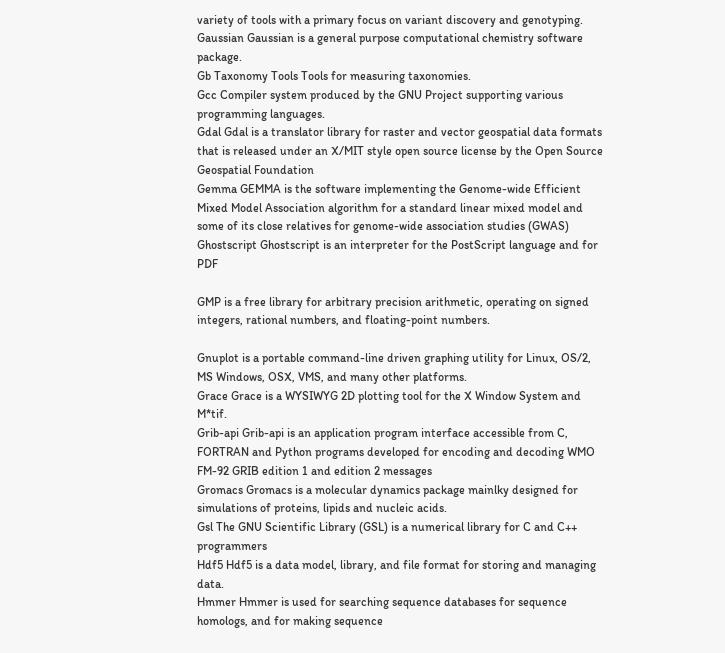variety of tools with a primary focus on variant discovery and genotyping.
Gaussian Gaussian is a general purpose computational chemistry software package.
Gb Taxonomy Tools Tools for measuring taxonomies.
Gcc Compiler system produced by the GNU Project supporting various programming languages.
Gdal Gdal is a translator library for raster and vector geospatial data formats that is released under an X/MIT style open source license by the Open Source Geospatial Foundation
Gemma GEMMA is the software implementing the Genome-wide Efficient Mixed Model Association algorithm for a standard linear mixed model and some of its close relatives for genome-wide association studies (GWAS)
Ghostscript Ghostscript is an interpreter for the PostScript language and for PDF

GMP is a free library for arbitrary precision arithmetic, operating on signed integers, rational numbers, and floating-point numbers.

Gnuplot is a portable command-line driven graphing utility for Linux, OS/2, MS Windows, OSX, VMS, and many other platforms.
Grace Grace is a WYSIWYG 2D plotting tool for the X Window System and M*tif.
Grib-api Grib-api is an application program interface accessible from C, FORTRAN and Python programs developed for encoding and decoding WMO FM-92 GRIB edition 1 and edition 2 messages
Gromacs Gromacs is a molecular dynamics package mainlky designed for simulations of proteins, lipids and nucleic acids.
Gsl The GNU Scientific Library (GSL) is a numerical library for C and C++ programmers
Hdf5 Hdf5 is a data model, library, and file format for storing and managing data.
Hmmer Hmmer is used for searching sequence databases for sequence homologs, and for making sequence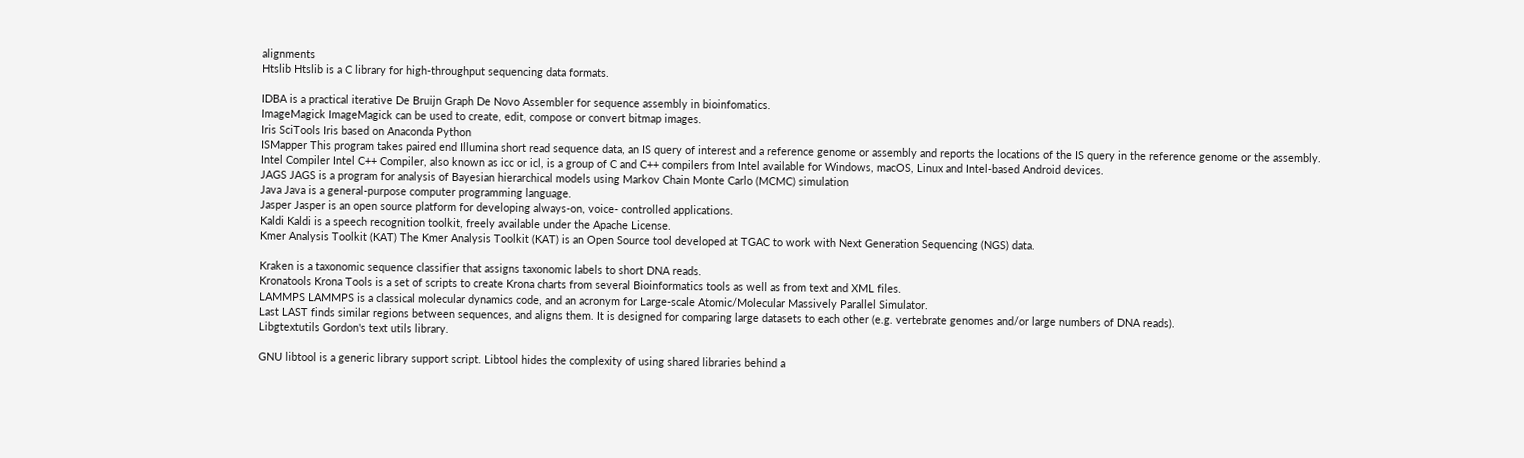alignments
Htslib Htslib is a C library for high-throughput sequencing data formats.

IDBA is a practical iterative De Bruijn Graph De Novo Assembler for sequence assembly in bioinfomatics.
ImageMagick ImageMagick can be used to create, edit, compose or convert bitmap images.
Iris SciTools Iris based on Anaconda Python
ISMapper This program takes paired end Illumina short read sequence data, an IS query of interest and a reference genome or assembly and reports the locations of the IS query in the reference genome or the assembly.
Intel Compiler Intel C++ Compiler, also known as icc or icl, is a group of C and C++ compilers from Intel available for Windows, macOS, Linux and Intel-based Android devices.
JAGS JAGS is a program for analysis of Bayesian hierarchical models using Markov Chain Monte Carlo (MCMC) simulation
Java Java is a general-purpose computer programming language.
Jasper Jasper is an open source platform for developing always-on, voice- controlled applications.
Kaldi Kaldi is a speech recognition toolkit, freely available under the Apache License.
Kmer Analysis Toolkit (KAT) The Kmer Analysis Toolkit (KAT) is an Open Source tool developed at TGAC to work with Next Generation Sequencing (NGS) data.

Kraken is a taxonomic sequence classifier that assigns taxonomic labels to short DNA reads.
Kronatools Krona Tools is a set of scripts to create Krona charts from several Bioinformatics tools as well as from text and XML files.
LAMMPS LAMMPS is a classical molecular dynamics code, and an acronym for Large-scale Atomic/Molecular Massively Parallel Simulator.
Last LAST finds similar regions between sequences, and aligns them. It is designed for comparing large datasets to each other (e.g. vertebrate genomes and/or large numbers of DNA reads).
Libgtextutils Gordon's text utils library.

GNU libtool is a generic library support script. Libtool hides the complexity of using shared libraries behind a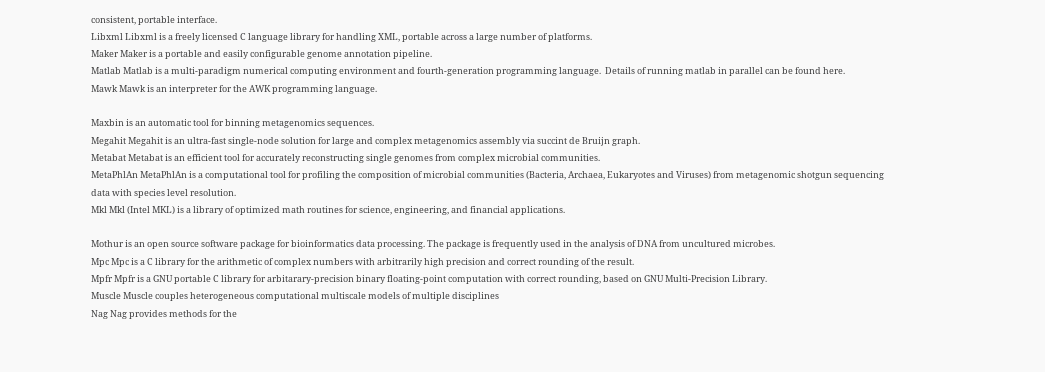consistent, portable interface.
Libxml Libxml is a freely licensed C language library for handling XML, portable across a large number of platforms.
Maker Maker is a portable and easily configurable genome annotation pipeline.
Matlab Matlab is a multi-paradigm numerical computing environment and fourth-generation programming language.  Details of running matlab in parallel can be found here.
Mawk Mawk is an interpreter for the AWK programming language.

Maxbin is an automatic tool for binning metagenomics sequences.
Megahit Megahit is an ultra-fast single-node solution for large and complex metagenomics assembly via succint de Bruijn graph.
Metabat Metabat is an efficient tool for accurately reconstructing single genomes from complex microbial communities.
MetaPhlAn MetaPhlAn is a computational tool for profiling the composition of microbial communities (Bacteria, Archaea, Eukaryotes and Viruses) from metagenomic shotgun sequencing data with species level resolution.
Mkl Mkl (Intel MKL) is a library of optimized math routines for science, engineering, and financial applications.

Mothur is an open source software package for bioinformatics data processing. The package is frequently used in the analysis of DNA from uncultured microbes.
Mpc Mpc is a C library for the arithmetic of complex numbers with arbitrarily high precision and correct rounding of the result.
Mpfr Mpfr is a GNU portable C library for arbitarary-precision binary floating-point computation with correct rounding, based on GNU Multi-Precision Library.
Muscle Muscle couples heterogeneous computational multiscale models of multiple disciplines
Nag Nag provides methods for the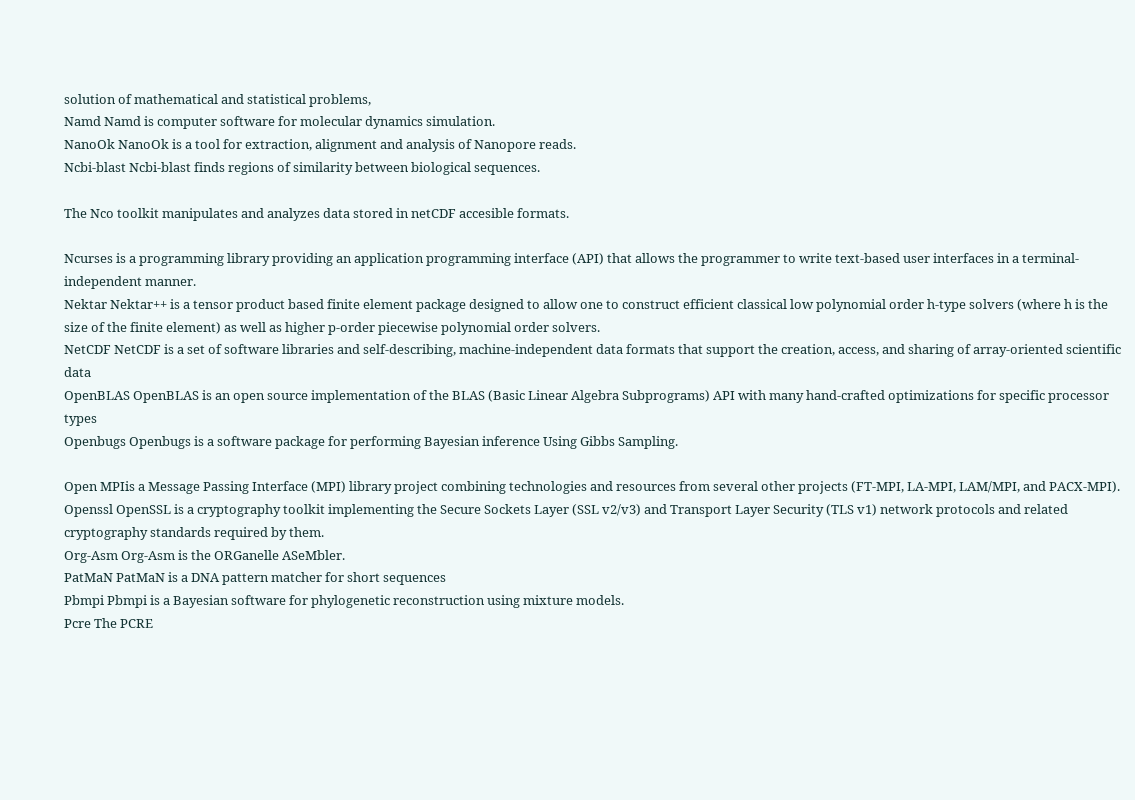solution of mathematical and statistical problems,
Namd Namd is computer software for molecular dynamics simulation.
NanoOk NanoOk is a tool for extraction, alignment and analysis of Nanopore reads.
Ncbi-blast Ncbi-blast finds regions of similarity between biological sequences.

The Nco toolkit manipulates and analyzes data stored in netCDF accesible formats.

Ncurses is a programming library providing an application programming interface (API) that allows the programmer to write text-based user interfaces in a terminal-independent manner.
Nektar Nektar++ is a tensor product based finite element package designed to allow one to construct efficient classical low polynomial order h-type solvers (where h is the size of the finite element) as well as higher p-order piecewise polynomial order solvers.
NetCDF NetCDF is a set of software libraries and self-describing, machine-independent data formats that support the creation, access, and sharing of array-oriented scientific data
OpenBLAS OpenBLAS is an open source implementation of the BLAS (Basic Linear Algebra Subprograms) API with many hand-crafted optimizations for specific processor types
Openbugs Openbugs is a software package for performing Bayesian inference Using Gibbs Sampling.

Open MPIis a Message Passing Interface (MPI) library project combining technologies and resources from several other projects (FT-MPI, LA-MPI, LAM/MPI, and PACX-MPI).
Openssl OpenSSL is a cryptography toolkit implementing the Secure Sockets Layer (SSL v2/v3) and Transport Layer Security (TLS v1) network protocols and related cryptography standards required by them.
Org-Asm Org-Asm is the ORGanelle ASeMbler.
PatMaN PatMaN is a DNA pattern matcher for short sequences
Pbmpi Pbmpi is a Bayesian software for phylogenetic reconstruction using mixture models.
Pcre The PCRE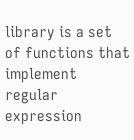library is a set of functions that implement regular expression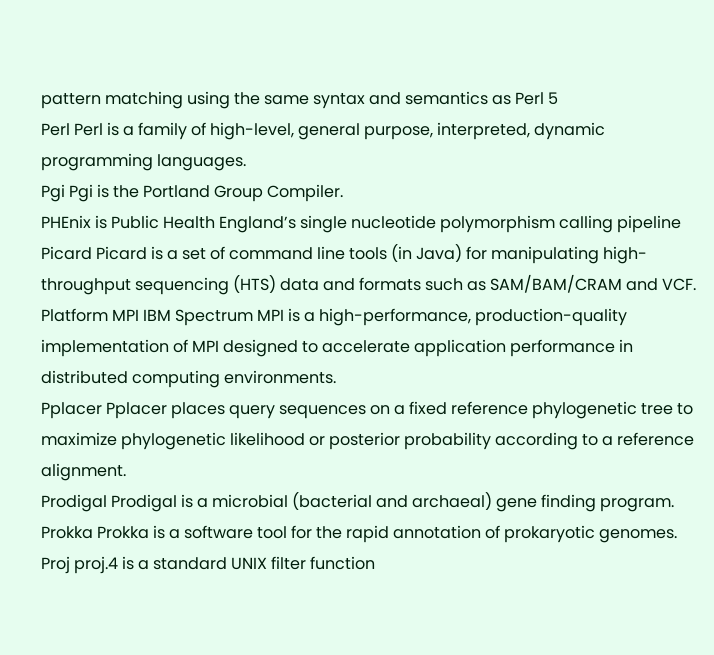pattern matching using the same syntax and semantics as Perl 5
Perl Perl is a family of high-level, general purpose, interpreted, dynamic programming languages.
Pgi Pgi is the Portland Group Compiler.
PHEnix is Public Health England’s single nucleotide polymorphism calling pipeline
Picard Picard is a set of command line tools (in Java) for manipulating high-throughput sequencing (HTS) data and formats such as SAM/BAM/CRAM and VCF.
Platform MPI IBM Spectrum MPI is a high-performance, production-quality implementation of MPI designed to accelerate application performance in distributed computing environments.
Pplacer Pplacer places query sequences on a fixed reference phylogenetic tree to maximize phylogenetic likelihood or posterior probability according to a reference alignment.
Prodigal Prodigal is a microbial (bacterial and archaeal) gene finding program.
Prokka Prokka is a software tool for the rapid annotation of prokaryotic genomes.
Proj proj.4 is a standard UNIX filter function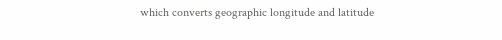which converts geographic longitude and latitude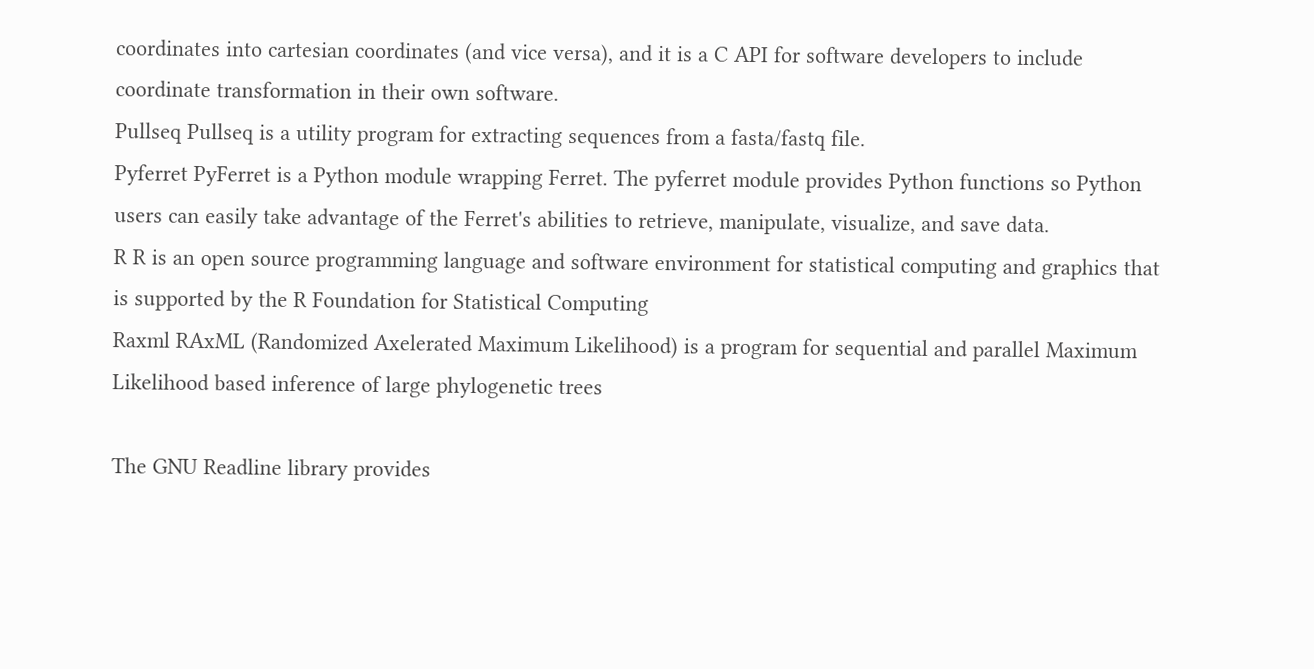coordinates into cartesian coordinates (and vice versa), and it is a C API for software developers to include coordinate transformation in their own software.
Pullseq Pullseq is a utility program for extracting sequences from a fasta/fastq file.
Pyferret PyFerret is a Python module wrapping Ferret. The pyferret module provides Python functions so Python users can easily take advantage of the Ferret's abilities to retrieve, manipulate, visualize, and save data.
R R is an open source programming language and software environment for statistical computing and graphics that is supported by the R Foundation for Statistical Computing
Raxml RAxML (Randomized Axelerated Maximum Likelihood) is a program for sequential and parallel Maximum Likelihood based inference of large phylogenetic trees

The GNU Readline library provides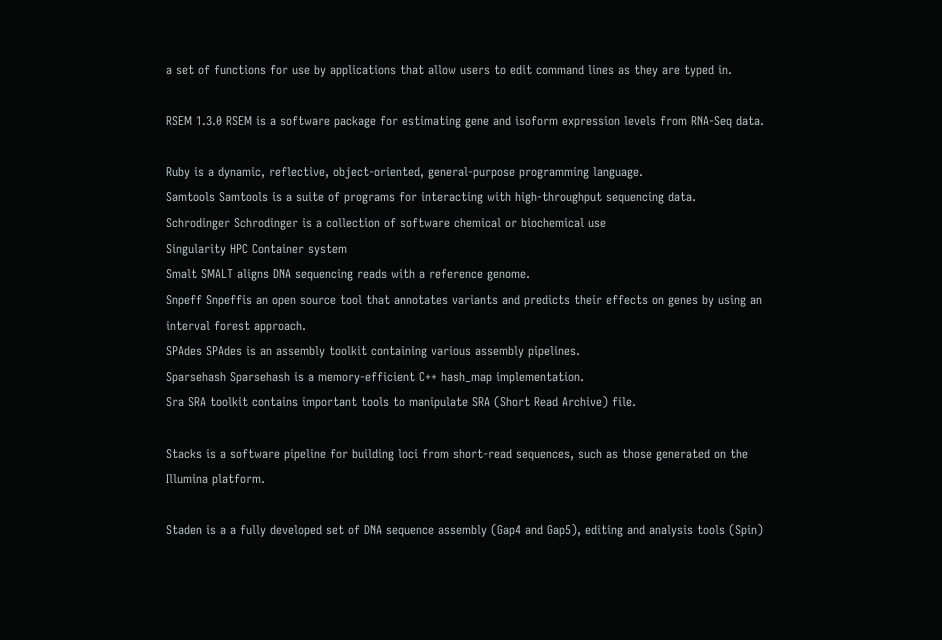a set of functions for use by applications that allow users to edit command lines as they are typed in.

RSEM 1.3.0 RSEM is a software package for estimating gene and isoform expression levels from RNA-Seq data.

Ruby is a dynamic, reflective, object-oriented, general-purpose programming language.
Samtools Samtools is a suite of programs for interacting with high-throughput sequencing data.
Schrodinger Schrodinger is a collection of software chemical or biochemical use
Singularity HPC Container system
Smalt SMALT aligns DNA sequencing reads with a reference genome.
Snpeff Snpeffis an open source tool that annotates variants and predicts their effects on genes by using an interval forest approach.
SPAdes SPAdes is an assembly toolkit containing various assembly pipelines.
Sparsehash Sparsehash is a memory-efficient C++ hash_map implementation.
Sra SRA toolkit contains important tools to manipulate SRA (Short Read Archive) file.

Stacks is a software pipeline for building loci from short-read sequences, such as those generated on the Illumina platform.

Staden is a a fully developed set of DNA sequence assembly (Gap4 and Gap5), editing and analysis tools (Spin)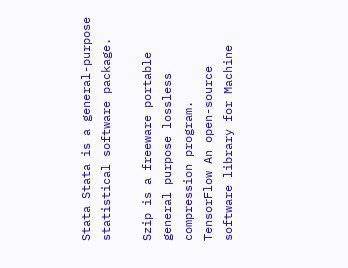Stata Stata is a general-purpose statistical software package.

Szip is a freeware portable general purpose lossless compression program.
TensorFlow An open-source software library for Machine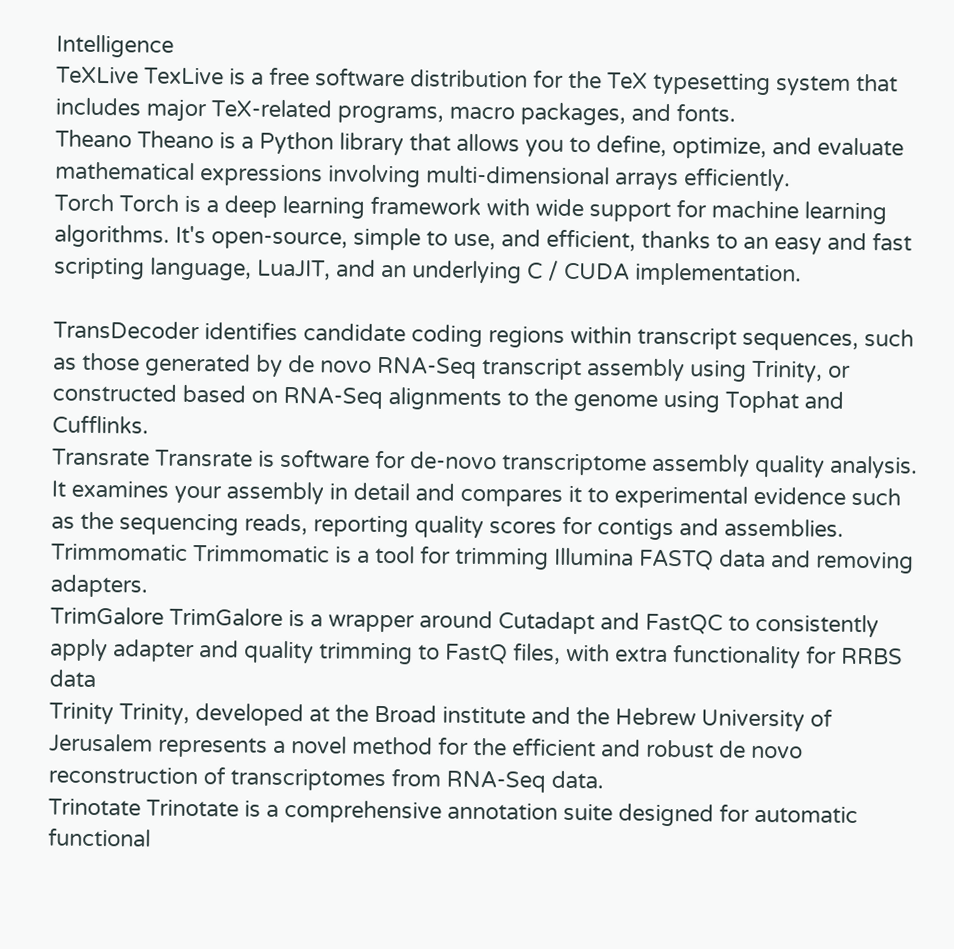Intelligence
TeXLive TexLive is a free software distribution for the TeX typesetting system that includes major TeX-related programs, macro packages, and fonts.
Theano Theano is a Python library that allows you to define, optimize, and evaluate mathematical expressions involving multi-dimensional arrays efficiently.
Torch Torch is a deep learning framework with wide support for machine learning algorithms. It's open-source, simple to use, and efficient, thanks to an easy and fast scripting language, LuaJIT, and an underlying C / CUDA implementation.

TransDecoder identifies candidate coding regions within transcript sequences, such as those generated by de novo RNA-Seq transcript assembly using Trinity, or constructed based on RNA-Seq alignments to the genome using Tophat and Cufflinks.
Transrate Transrate is software for de-novo transcriptome assembly quality analysis. It examines your assembly in detail and compares it to experimental evidence such as the sequencing reads, reporting quality scores for contigs and assemblies.
Trimmomatic Trimmomatic is a tool for trimming Illumina FASTQ data and removing adapters.
TrimGalore TrimGalore is a wrapper around Cutadapt and FastQC to consistently apply adapter and quality trimming to FastQ files, with extra functionality for RRBS data
Trinity Trinity, developed at the Broad institute and the Hebrew University of Jerusalem represents a novel method for the efficient and robust de novo reconstruction of transcriptomes from RNA-Seq data.
Trinotate Trinotate is a comprehensive annotation suite designed for automatic functional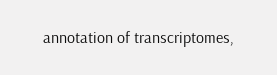annotation of transcriptomes,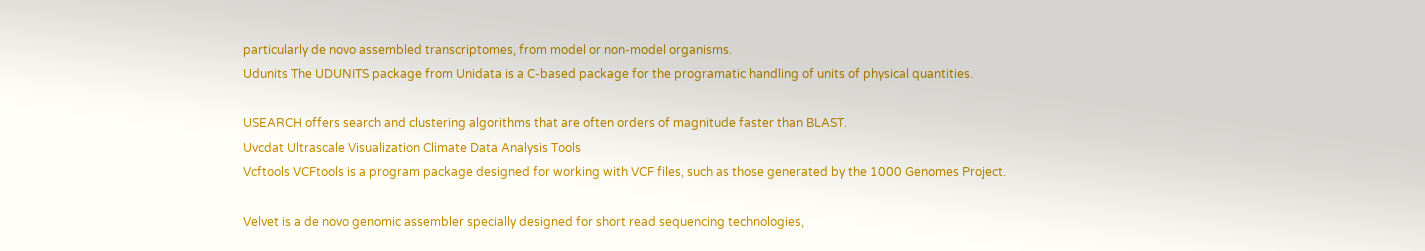particularly de novo assembled transcriptomes, from model or non-model organisms.
Udunits The UDUNITS package from Unidata is a C-based package for the programatic handling of units of physical quantities.

USEARCH offers search and clustering algorithms that are often orders of magnitude faster than BLAST.
Uvcdat Ultrascale Visualization Climate Data Analysis Tools
Vcftools VCFtools is a program package designed for working with VCF files, such as those generated by the 1000 Genomes Project.

Velvet is a de novo genomic assembler specially designed for short read sequencing technologies,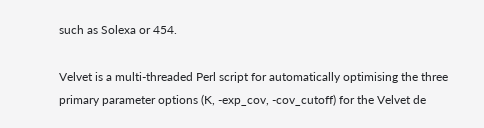such as Solexa or 454.

Velvet is a multi-threaded Perl script for automatically optimising the three primary parameter options (K, -exp_cov, -cov_cutoff) for the Velvet de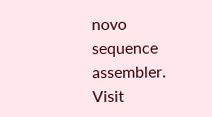novo sequence assembler.
Visit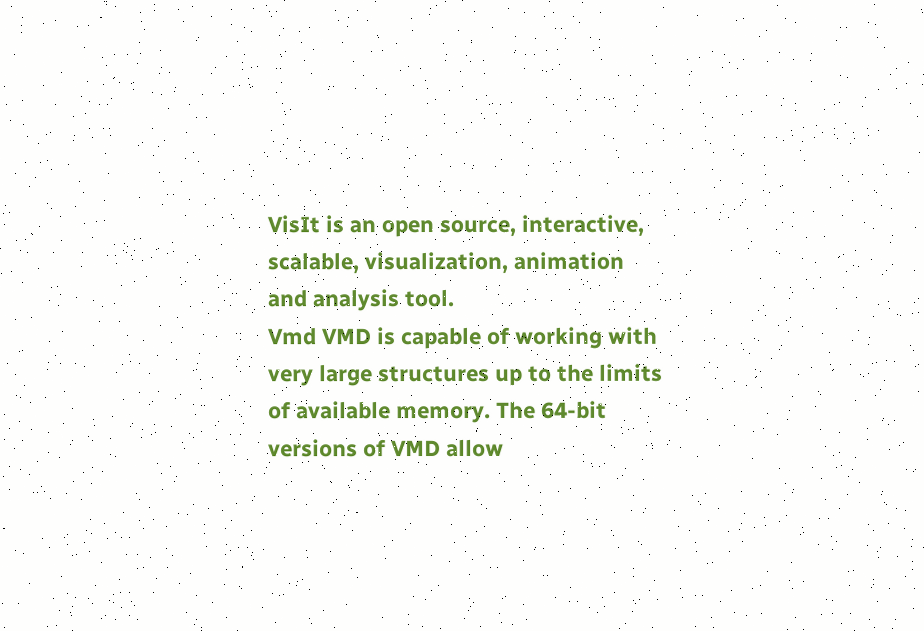VisIt is an open source, interactive, scalable, visualization, animation and analysis tool.
Vmd VMD is capable of working with very large structures up to the limits of available memory. The 64-bit versions of VMD allow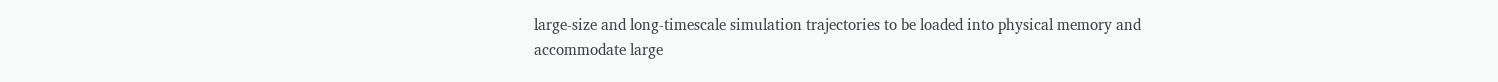large-size and long-timescale simulation trajectories to be loaded into physical memory and accommodate large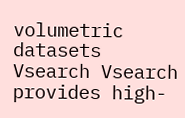volumetric datasets
Vsearch Vsearch provides high-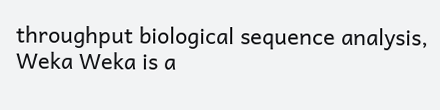throughput biological sequence analysis,
Weka Weka is a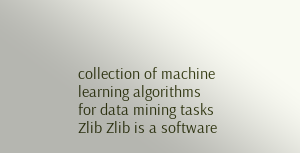collection of machine learning algorithms for data mining tasks
Zlib Zlib is a software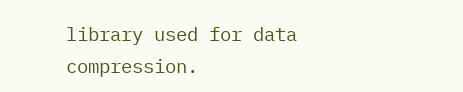library used for data compression.